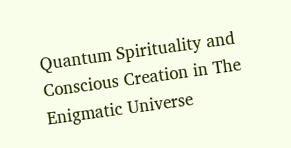Quantum Spirituality and Conscious Creation in The Enigmatic Universe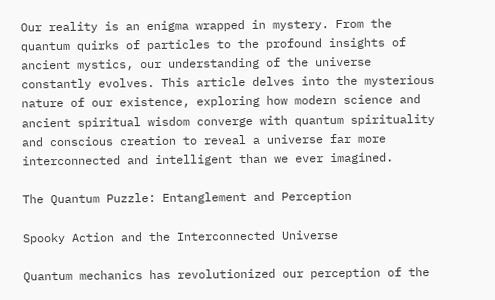Our reality is an enigma wrapped in mystery. From the quantum quirks of particles to the profound insights of ancient mystics, our understanding of the universe constantly evolves. This article delves into the mysterious nature of our existence, exploring how modern science and ancient spiritual wisdom converge with quantum spirituality and conscious creation to reveal a universe far more interconnected and intelligent than we ever imagined.

The Quantum Puzzle: Entanglement and Perception

Spooky Action and the Interconnected Universe

Quantum mechanics has revolutionized our perception of the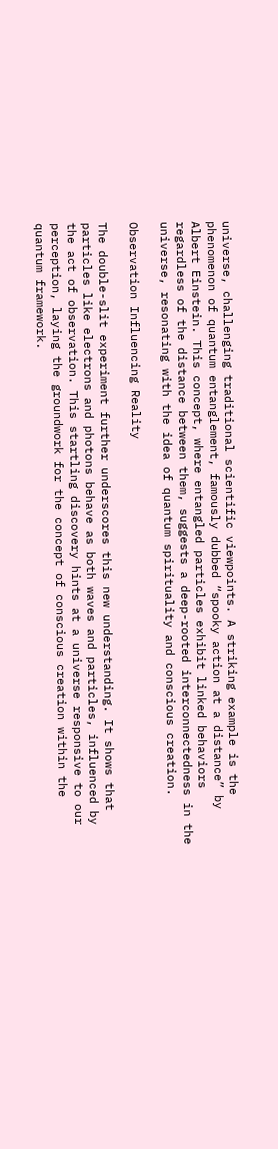universe, challenging traditional scientific viewpoints. A striking example is the phenomenon of quantum entanglement, famously dubbed “spooky action at a distance” by Albert Einstein. This concept, where entangled particles exhibit linked behaviors regardless of the distance between them, suggests a deep-rooted interconnectedness in the universe, resonating with the idea of quantum spirituality and conscious creation.

Observation Influencing Reality

The double-slit experiment further underscores this new understanding. It shows that particles like electrons and photons behave as both waves and particles, influenced by the act of observation. This startling discovery hints at a universe responsive to our perception, laying the groundwork for the concept of conscious creation within the quantum framework.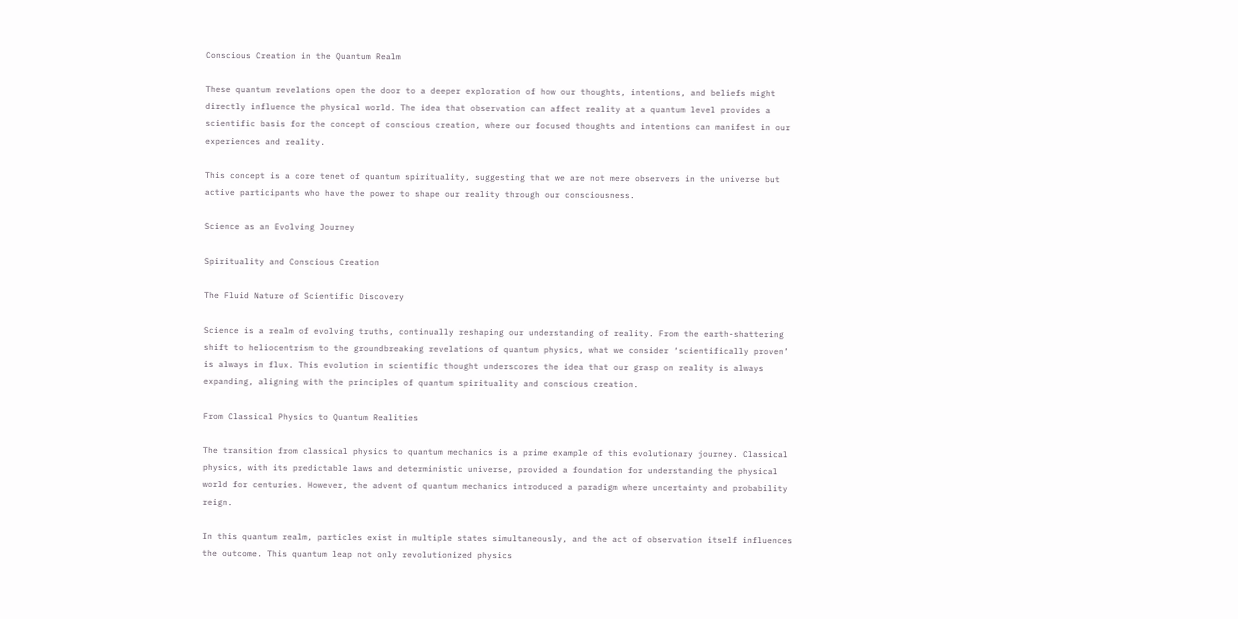Conscious Creation in the Quantum Realm

These quantum revelations open the door to a deeper exploration of how our thoughts, intentions, and beliefs might directly influence the physical world. The idea that observation can affect reality at a quantum level provides a scientific basis for the concept of conscious creation, where our focused thoughts and intentions can manifest in our experiences and reality.

This concept is a core tenet of quantum spirituality, suggesting that we are not mere observers in the universe but active participants who have the power to shape our reality through our consciousness.

Science as an Evolving Journey

Spirituality and Conscious Creation

The Fluid Nature of Scientific Discovery

Science is a realm of evolving truths, continually reshaping our understanding of reality. From the earth-shattering shift to heliocentrism to the groundbreaking revelations of quantum physics, what we consider ‘scientifically proven’ is always in flux. This evolution in scientific thought underscores the idea that our grasp on reality is always expanding, aligning with the principles of quantum spirituality and conscious creation.

From Classical Physics to Quantum Realities

The transition from classical physics to quantum mechanics is a prime example of this evolutionary journey. Classical physics, with its predictable laws and deterministic universe, provided a foundation for understanding the physical world for centuries. However, the advent of quantum mechanics introduced a paradigm where uncertainty and probability reign.

In this quantum realm, particles exist in multiple states simultaneously, and the act of observation itself influences the outcome. This quantum leap not only revolutionized physics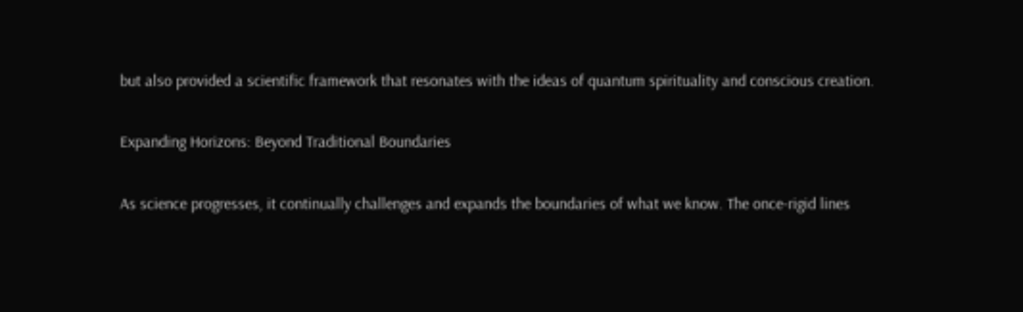but also provided a scientific framework that resonates with the ideas of quantum spirituality and conscious creation.

Expanding Horizons: Beyond Traditional Boundaries

As science progresses, it continually challenges and expands the boundaries of what we know. The once-rigid lines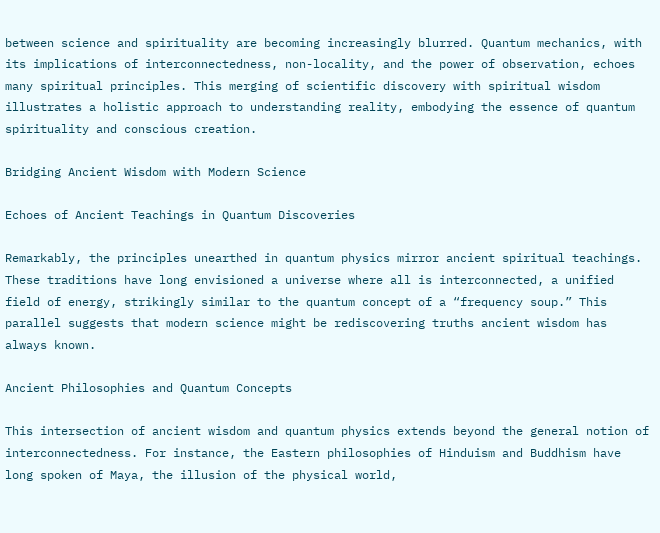between science and spirituality are becoming increasingly blurred. Quantum mechanics, with its implications of interconnectedness, non-locality, and the power of observation, echoes many spiritual principles. This merging of scientific discovery with spiritual wisdom illustrates a holistic approach to understanding reality, embodying the essence of quantum spirituality and conscious creation.

Bridging Ancient Wisdom with Modern Science

Echoes of Ancient Teachings in Quantum Discoveries

Remarkably, the principles unearthed in quantum physics mirror ancient spiritual teachings. These traditions have long envisioned a universe where all is interconnected, a unified field of energy, strikingly similar to the quantum concept of a “frequency soup.” This parallel suggests that modern science might be rediscovering truths ancient wisdom has always known.

Ancient Philosophies and Quantum Concepts

This intersection of ancient wisdom and quantum physics extends beyond the general notion of interconnectedness. For instance, the Eastern philosophies of Hinduism and Buddhism have long spoken of Maya, the illusion of the physical world,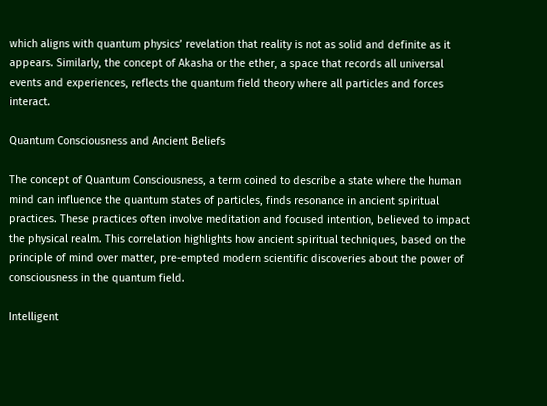which aligns with quantum physics’ revelation that reality is not as solid and definite as it appears. Similarly, the concept of Akasha or the ether, a space that records all universal events and experiences, reflects the quantum field theory where all particles and forces interact.

Quantum Consciousness and Ancient Beliefs

The concept of Quantum Consciousness, a term coined to describe a state where the human mind can influence the quantum states of particles, finds resonance in ancient spiritual practices. These practices often involve meditation and focused intention, believed to impact the physical realm. This correlation highlights how ancient spiritual techniques, based on the principle of mind over matter, pre-empted modern scientific discoveries about the power of consciousness in the quantum field.

Intelligent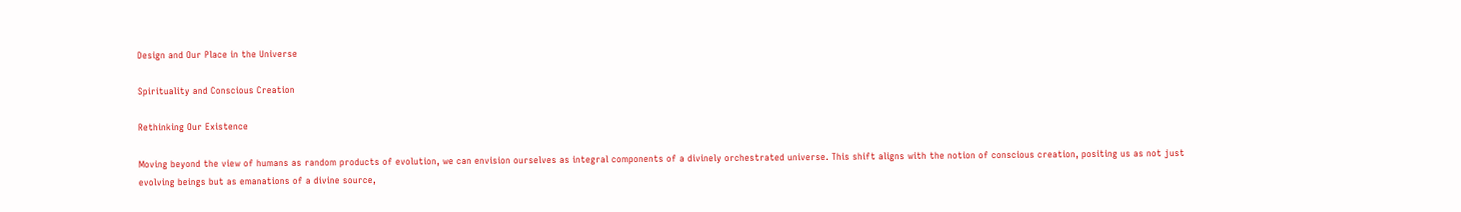Design and Our Place in the Universe

Spirituality and Conscious Creation

Rethinking Our Existence

Moving beyond the view of humans as random products of evolution, we can envision ourselves as integral components of a divinely orchestrated universe. This shift aligns with the notion of conscious creation, positing us as not just evolving beings but as emanations of a divine source,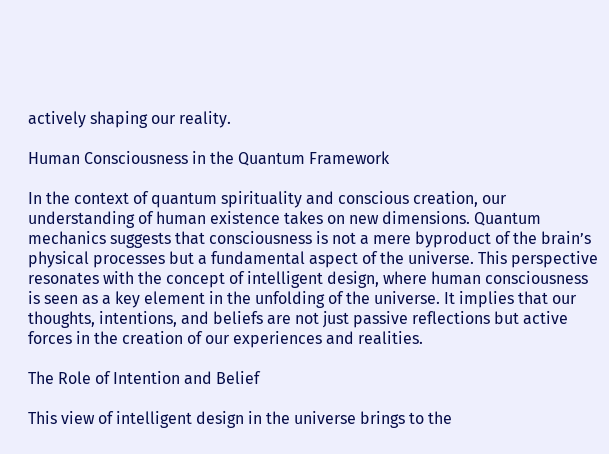actively shaping our reality.

Human Consciousness in the Quantum Framework

In the context of quantum spirituality and conscious creation, our understanding of human existence takes on new dimensions. Quantum mechanics suggests that consciousness is not a mere byproduct of the brain’s physical processes but a fundamental aspect of the universe. This perspective resonates with the concept of intelligent design, where human consciousness is seen as a key element in the unfolding of the universe. It implies that our thoughts, intentions, and beliefs are not just passive reflections but active forces in the creation of our experiences and realities.

The Role of Intention and Belief

This view of intelligent design in the universe brings to the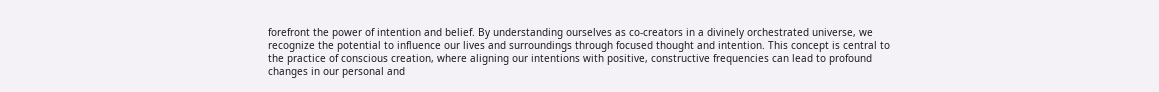forefront the power of intention and belief. By understanding ourselves as co-creators in a divinely orchestrated universe, we recognize the potential to influence our lives and surroundings through focused thought and intention. This concept is central to the practice of conscious creation, where aligning our intentions with positive, constructive frequencies can lead to profound changes in our personal and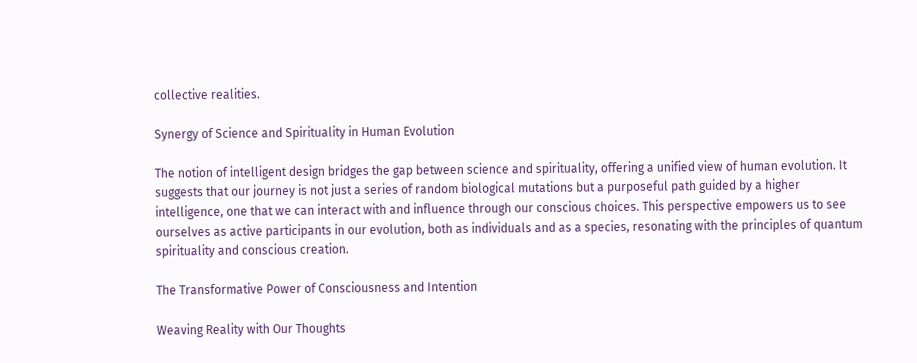collective realities.

Synergy of Science and Spirituality in Human Evolution

The notion of intelligent design bridges the gap between science and spirituality, offering a unified view of human evolution. It suggests that our journey is not just a series of random biological mutations but a purposeful path guided by a higher intelligence, one that we can interact with and influence through our conscious choices. This perspective empowers us to see ourselves as active participants in our evolution, both as individuals and as a species, resonating with the principles of quantum spirituality and conscious creation.

The Transformative Power of Consciousness and Intention

Weaving Reality with Our Thoughts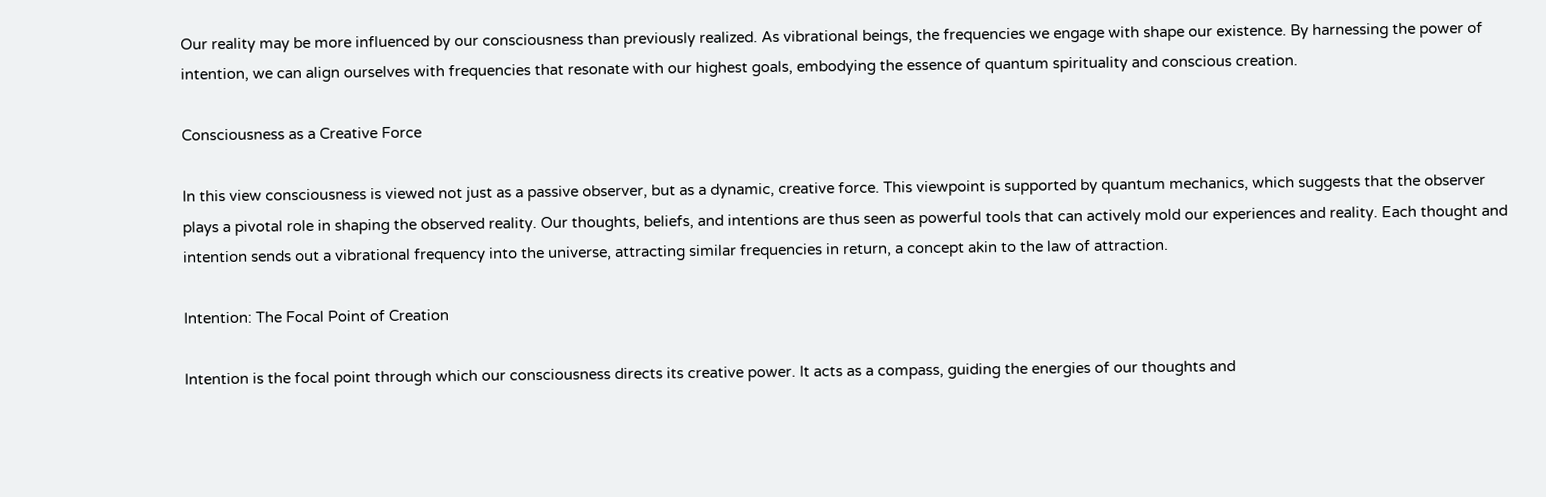Our reality may be more influenced by our consciousness than previously realized. As vibrational beings, the frequencies we engage with shape our existence. By harnessing the power of intention, we can align ourselves with frequencies that resonate with our highest goals, embodying the essence of quantum spirituality and conscious creation.

Consciousness as a Creative Force

In this view consciousness is viewed not just as a passive observer, but as a dynamic, creative force. This viewpoint is supported by quantum mechanics, which suggests that the observer plays a pivotal role in shaping the observed reality. Our thoughts, beliefs, and intentions are thus seen as powerful tools that can actively mold our experiences and reality. Each thought and intention sends out a vibrational frequency into the universe, attracting similar frequencies in return, a concept akin to the law of attraction.

Intention: The Focal Point of Creation

Intention is the focal point through which our consciousness directs its creative power. It acts as a compass, guiding the energies of our thoughts and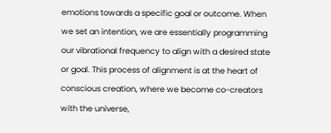emotions towards a specific goal or outcome. When we set an intention, we are essentially programming our vibrational frequency to align with a desired state or goal. This process of alignment is at the heart of conscious creation, where we become co-creators with the universe,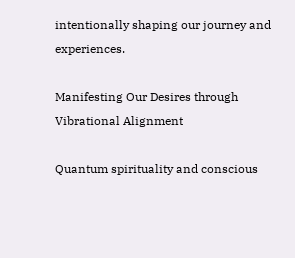intentionally shaping our journey and experiences.

Manifesting Our Desires through Vibrational Alignment

Quantum spirituality and conscious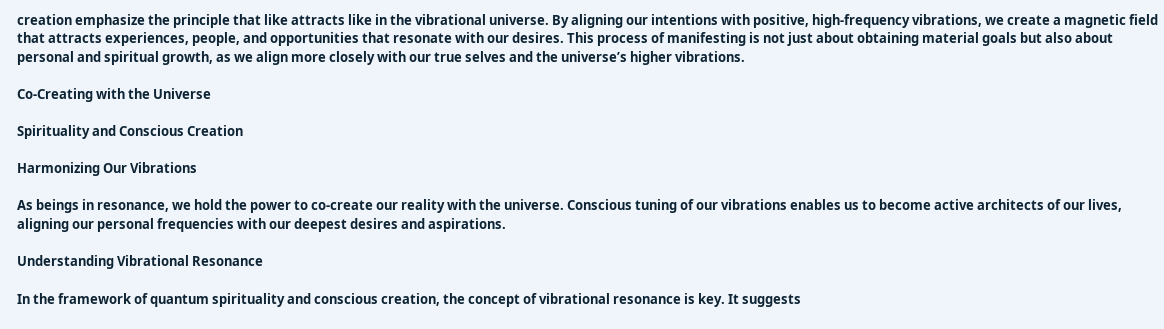creation emphasize the principle that like attracts like in the vibrational universe. By aligning our intentions with positive, high-frequency vibrations, we create a magnetic field that attracts experiences, people, and opportunities that resonate with our desires. This process of manifesting is not just about obtaining material goals but also about personal and spiritual growth, as we align more closely with our true selves and the universe’s higher vibrations.

Co-Creating with the Universe

Spirituality and Conscious Creation

Harmonizing Our Vibrations

As beings in resonance, we hold the power to co-create our reality with the universe. Conscious tuning of our vibrations enables us to become active architects of our lives, aligning our personal frequencies with our deepest desires and aspirations.

Understanding Vibrational Resonance

In the framework of quantum spirituality and conscious creation, the concept of vibrational resonance is key. It suggests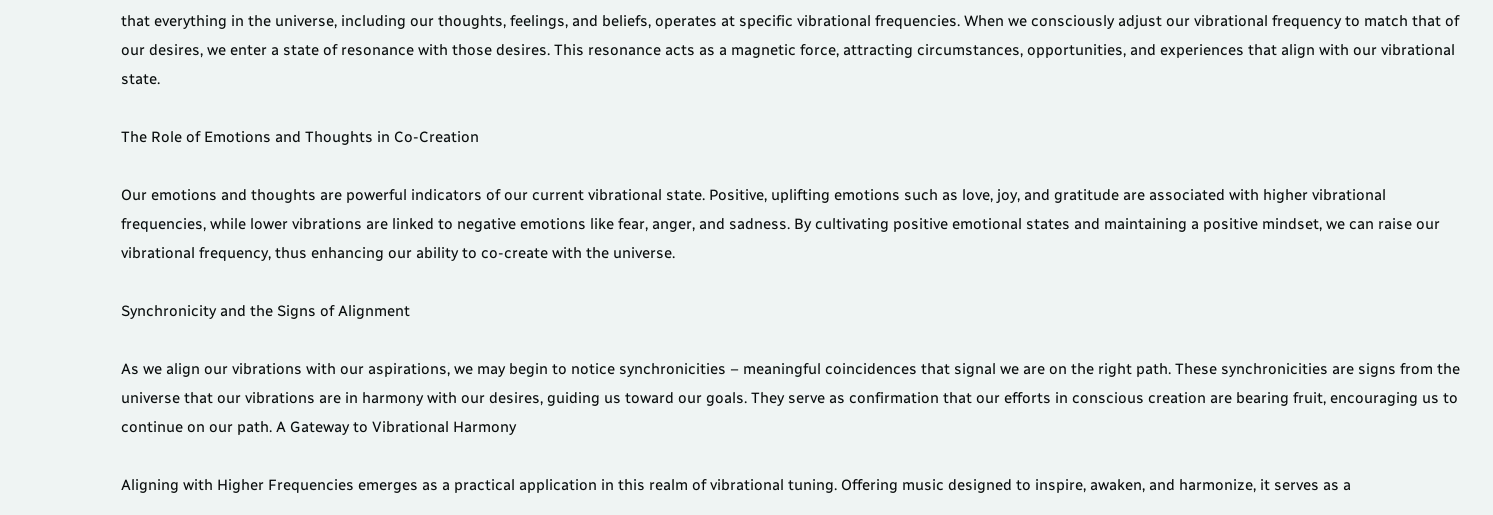that everything in the universe, including our thoughts, feelings, and beliefs, operates at specific vibrational frequencies. When we consciously adjust our vibrational frequency to match that of our desires, we enter a state of resonance with those desires. This resonance acts as a magnetic force, attracting circumstances, opportunities, and experiences that align with our vibrational state.

The Role of Emotions and Thoughts in Co-Creation

Our emotions and thoughts are powerful indicators of our current vibrational state. Positive, uplifting emotions such as love, joy, and gratitude are associated with higher vibrational frequencies, while lower vibrations are linked to negative emotions like fear, anger, and sadness. By cultivating positive emotional states and maintaining a positive mindset, we can raise our vibrational frequency, thus enhancing our ability to co-create with the universe.

Synchronicity and the Signs of Alignment

As we align our vibrations with our aspirations, we may begin to notice synchronicities – meaningful coincidences that signal we are on the right path. These synchronicities are signs from the universe that our vibrations are in harmony with our desires, guiding us toward our goals. They serve as confirmation that our efforts in conscious creation are bearing fruit, encouraging us to continue on our path. A Gateway to Vibrational Harmony

Aligning with Higher Frequencies emerges as a practical application in this realm of vibrational tuning. Offering music designed to inspire, awaken, and harmonize, it serves as a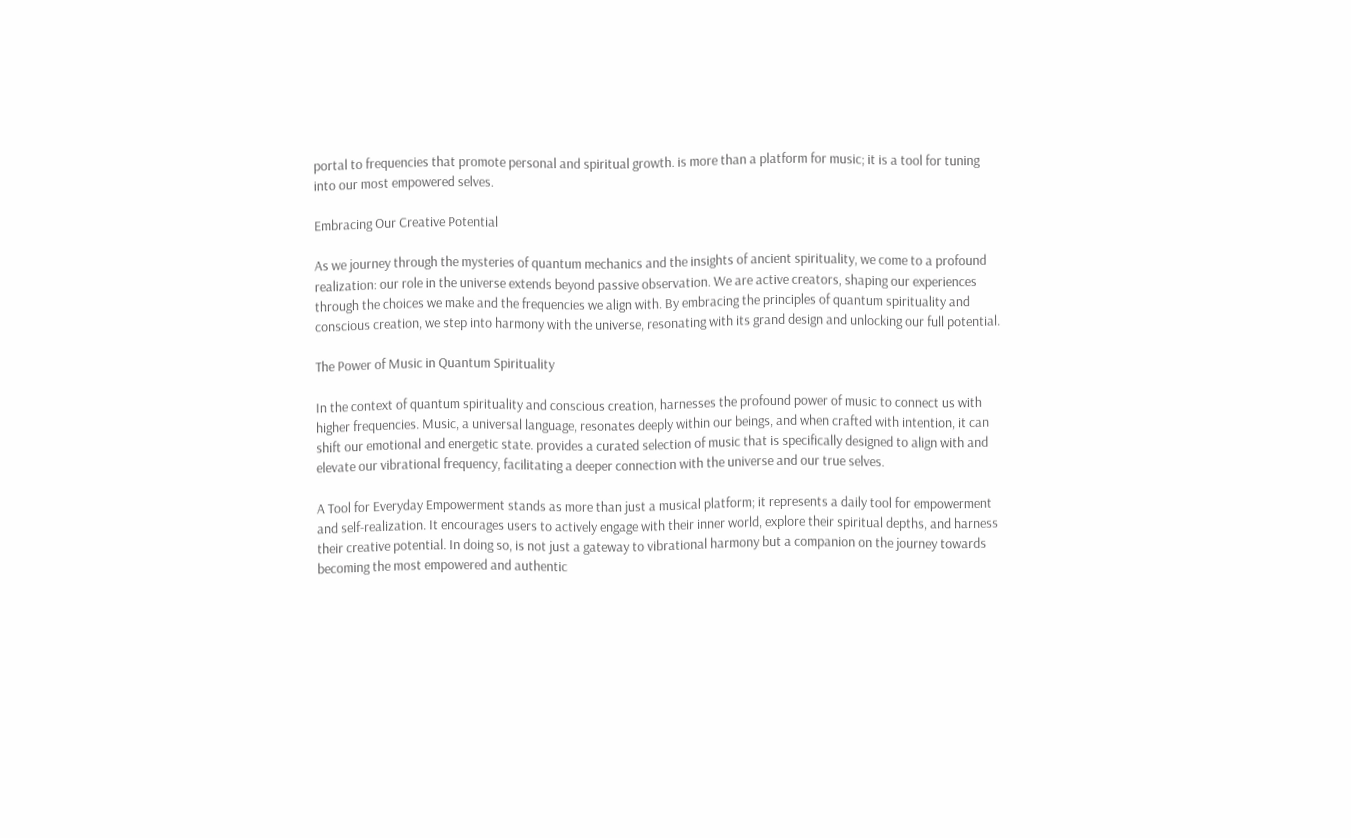portal to frequencies that promote personal and spiritual growth. is more than a platform for music; it is a tool for tuning into our most empowered selves.

Embracing Our Creative Potential

As we journey through the mysteries of quantum mechanics and the insights of ancient spirituality, we come to a profound realization: our role in the universe extends beyond passive observation. We are active creators, shaping our experiences through the choices we make and the frequencies we align with. By embracing the principles of quantum spirituality and conscious creation, we step into harmony with the universe, resonating with its grand design and unlocking our full potential.

The Power of Music in Quantum Spirituality

In the context of quantum spirituality and conscious creation, harnesses the profound power of music to connect us with higher frequencies. Music, a universal language, resonates deeply within our beings, and when crafted with intention, it can shift our emotional and energetic state. provides a curated selection of music that is specifically designed to align with and elevate our vibrational frequency, facilitating a deeper connection with the universe and our true selves.

A Tool for Everyday Empowerment stands as more than just a musical platform; it represents a daily tool for empowerment and self-realization. It encourages users to actively engage with their inner world, explore their spiritual depths, and harness their creative potential. In doing so, is not just a gateway to vibrational harmony but a companion on the journey towards becoming the most empowered and authentic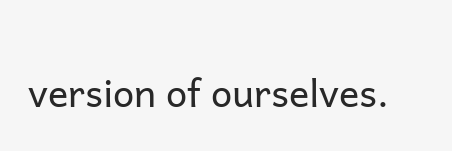version of ourselves.